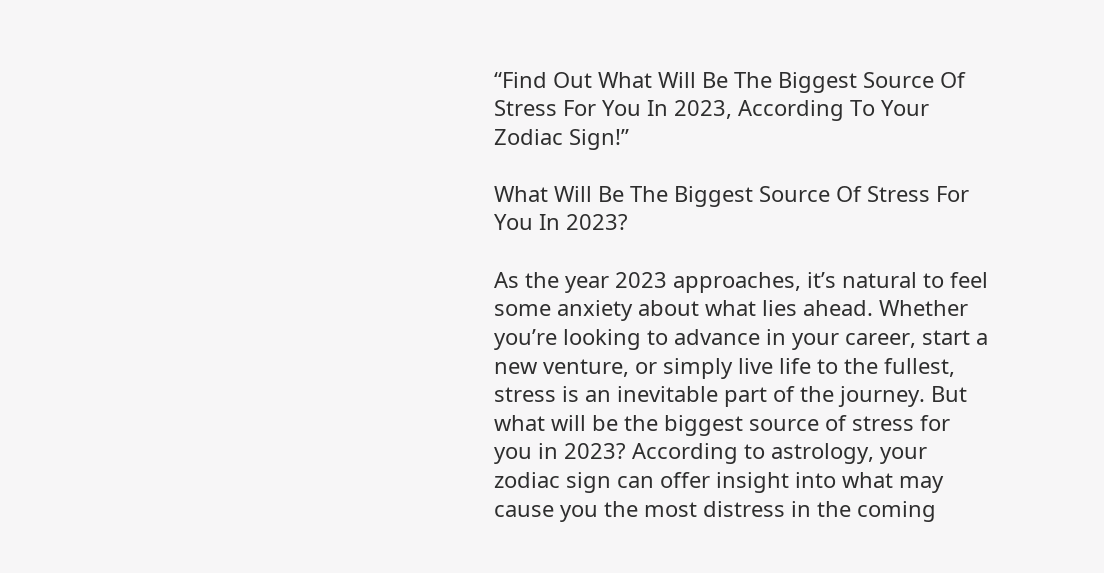“Find Out What Will Be The Biggest Source Of Stress For You In 2023, According To Your Zodiac Sign!”

What Will Be The Biggest Source Of Stress For You In 2023?

As the year 2023 approaches, it’s natural to feel some anxiety about what lies ahead. Whether you’re looking to advance in your career, start a new venture, or simply live life to the fullest, stress is an inevitable part of the journey. But what will be the biggest source of stress for you in 2023? According to astrology, your zodiac sign can offer insight into what may cause you the most distress in the coming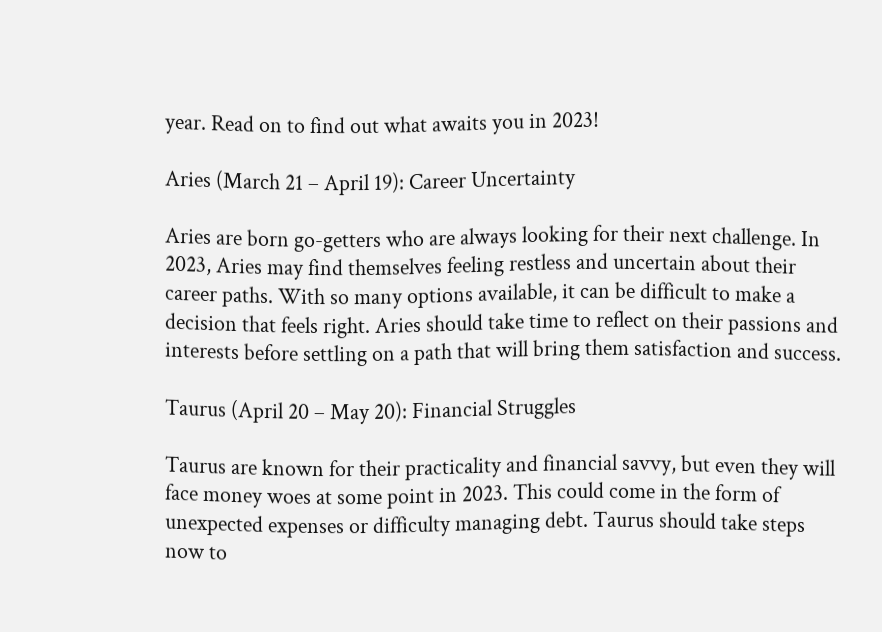year. Read on to find out what awaits you in 2023!

Aries (March 21 – April 19): Career Uncertainty

Aries are born go-getters who are always looking for their next challenge. In 2023, Aries may find themselves feeling restless and uncertain about their career paths. With so many options available, it can be difficult to make a decision that feels right. Aries should take time to reflect on their passions and interests before settling on a path that will bring them satisfaction and success.

Taurus (April 20 – May 20): Financial Struggles

Taurus are known for their practicality and financial savvy, but even they will face money woes at some point in 2023. This could come in the form of unexpected expenses or difficulty managing debt. Taurus should take steps now to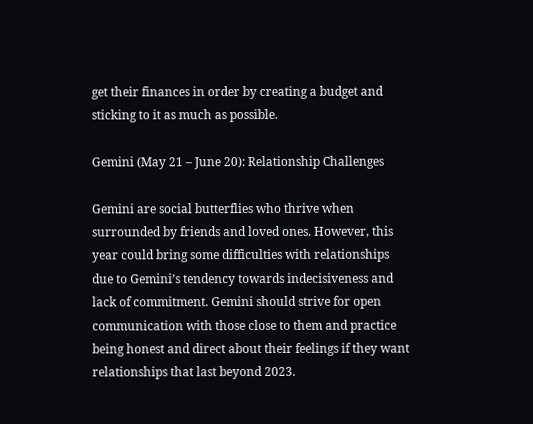get their finances in order by creating a budget and sticking to it as much as possible.

Gemini (May 21 – June 20): Relationship Challenges

Gemini are social butterflies who thrive when surrounded by friends and loved ones. However, this year could bring some difficulties with relationships due to Gemini’s tendency towards indecisiveness and lack of commitment. Gemini should strive for open communication with those close to them and practice being honest and direct about their feelings if they want relationships that last beyond 2023.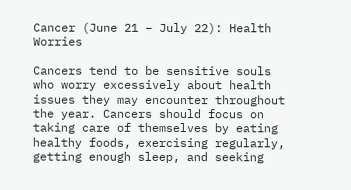Cancer (June 21 – July 22): Health Worries

Cancers tend to be sensitive souls who worry excessively about health issues they may encounter throughout the year. Cancers should focus on taking care of themselves by eating healthy foods, exercising regularly, getting enough sleep, and seeking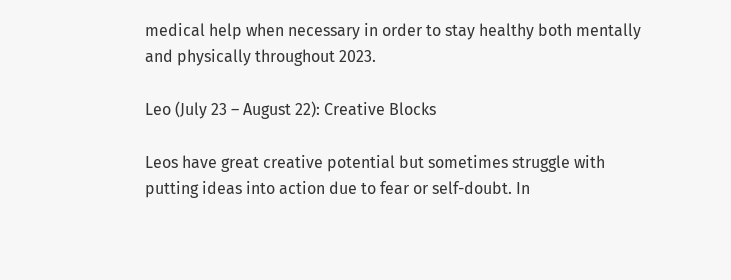medical help when necessary in order to stay healthy both mentally and physically throughout 2023.

Leo (July 23 – August 22): Creative Blocks

Leos have great creative potential but sometimes struggle with putting ideas into action due to fear or self-doubt. In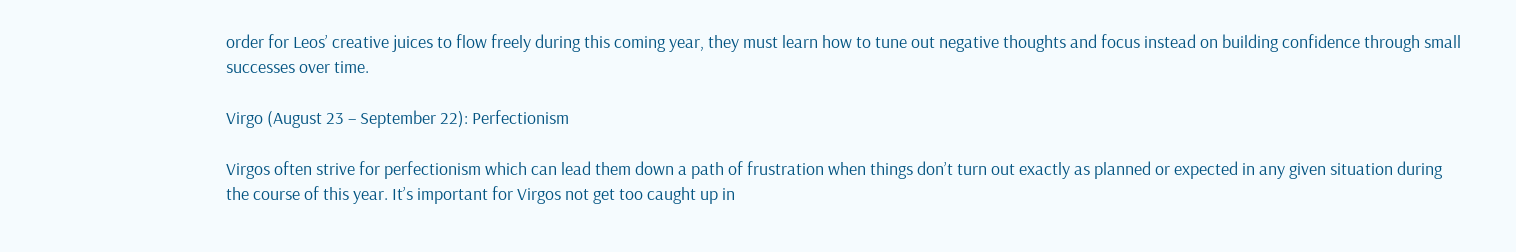order for Leos’ creative juices to flow freely during this coming year, they must learn how to tune out negative thoughts and focus instead on building confidence through small successes over time.

Virgo (August 23 – September 22): Perfectionism

Virgos often strive for perfectionism which can lead them down a path of frustration when things don’t turn out exactly as planned or expected in any given situation during the course of this year. It’s important for Virgos not get too caught up in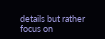details but rather focus on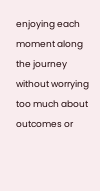enjoying each moment along the journey without worrying too much about outcomes or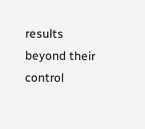results beyond their control